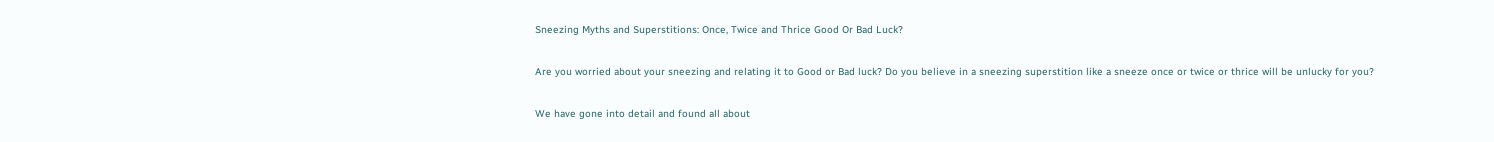Sneezing Myths and Superstitions: Once, Twice and Thrice Good Or Bad Luck?

Are you worried about your sneezing and relating it to Good or Bad luck? Do you believe in a sneezing superstition like a sneeze once or twice or thrice will be unlucky for you?

We have gone into detail and found all about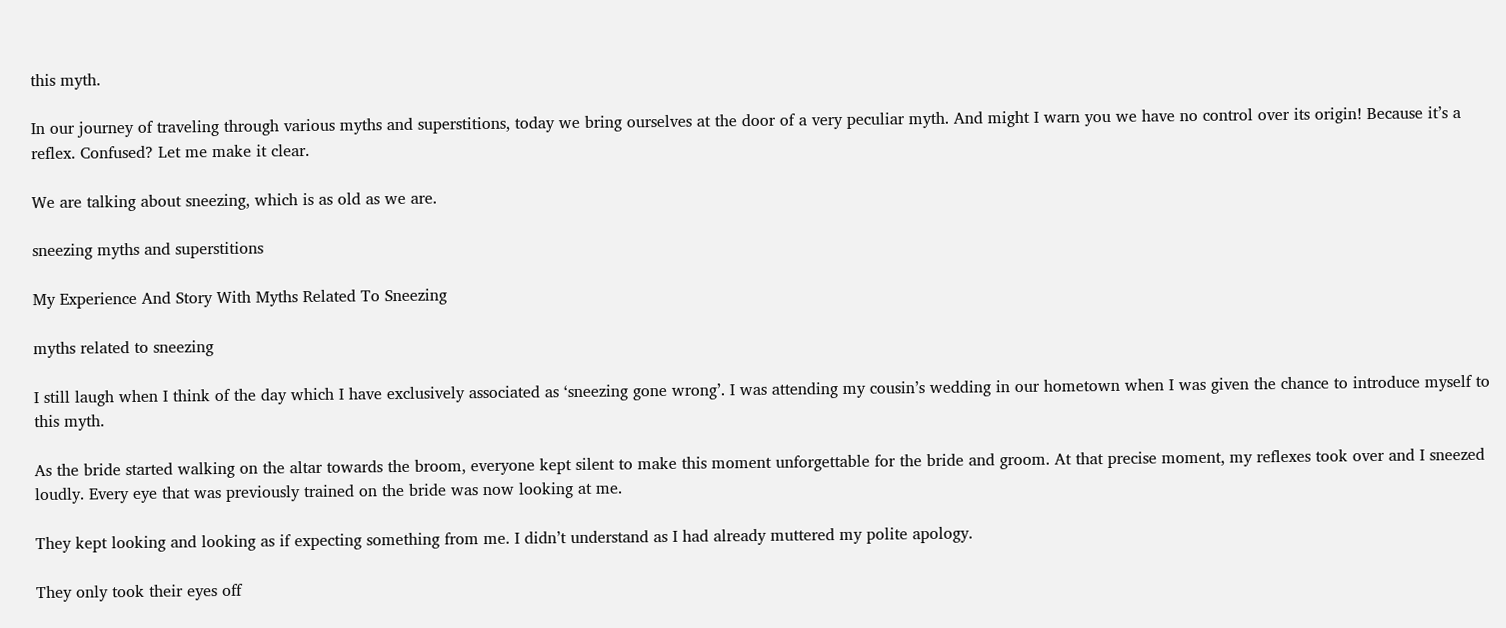this myth.

In our journey of traveling through various myths and superstitions, today we bring ourselves at the door of a very peculiar myth. And might I warn you we have no control over its origin! Because it’s a reflex. Confused? Let me make it clear.

We are talking about sneezing, which is as old as we are.

sneezing myths and superstitions

My Experience And Story With Myths Related To Sneezing

myths related to sneezing

I still laugh when I think of the day which I have exclusively associated as ‘sneezing gone wrong’. I was attending my cousin’s wedding in our hometown when I was given the chance to introduce myself to this myth.

As the bride started walking on the altar towards the broom, everyone kept silent to make this moment unforgettable for the bride and groom. At that precise moment, my reflexes took over and I sneezed loudly. Every eye that was previously trained on the bride was now looking at me.

They kept looking and looking as if expecting something from me. I didn’t understand as I had already muttered my polite apology.

They only took their eyes off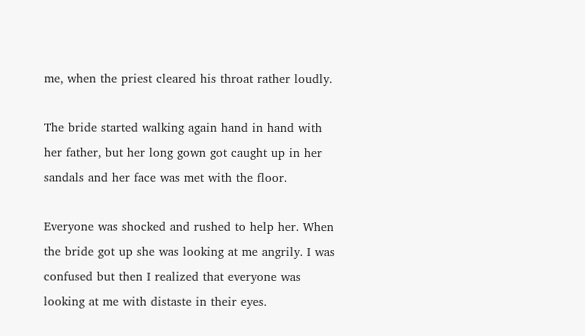me, when the priest cleared his throat rather loudly.

The bride started walking again hand in hand with her father, but her long gown got caught up in her sandals and her face was met with the floor.

Everyone was shocked and rushed to help her. When the bride got up she was looking at me angrily. I was confused but then I realized that everyone was looking at me with distaste in their eyes.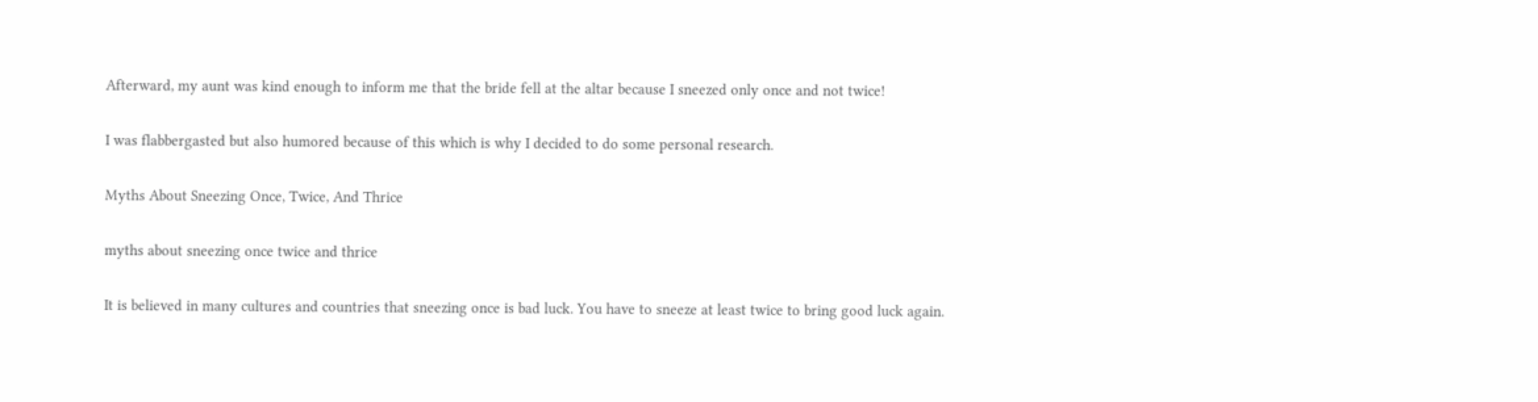Afterward, my aunt was kind enough to inform me that the bride fell at the altar because I sneezed only once and not twice!

I was flabbergasted but also humored because of this which is why I decided to do some personal research.

Myths About Sneezing Once, Twice, And Thrice

myths about sneezing once twice and thrice

It is believed in many cultures and countries that sneezing once is bad luck. You have to sneeze at least twice to bring good luck again.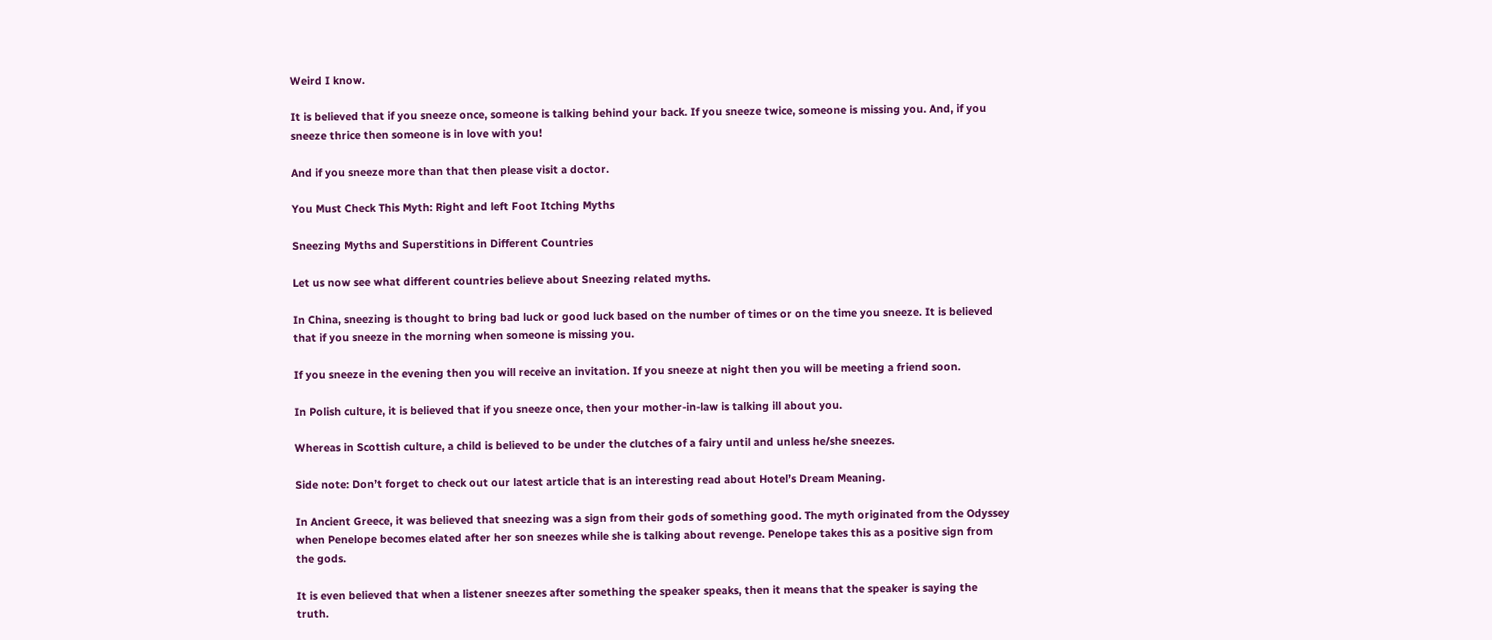Weird I know.

It is believed that if you sneeze once, someone is talking behind your back. If you sneeze twice, someone is missing you. And, if you sneeze thrice then someone is in love with you!

And if you sneeze more than that then please visit a doctor.

You Must Check This Myth: Right and left Foot Itching Myths

Sneezing Myths and Superstitions in Different Countries

Let us now see what different countries believe about Sneezing related myths.

In China, sneezing is thought to bring bad luck or good luck based on the number of times or on the time you sneeze. It is believed that if you sneeze in the morning when someone is missing you.

If you sneeze in the evening then you will receive an invitation. If you sneeze at night then you will be meeting a friend soon.

In Polish culture, it is believed that if you sneeze once, then your mother-in-law is talking ill about you.

Whereas in Scottish culture, a child is believed to be under the clutches of a fairy until and unless he/she sneezes.

Side note: Don’t forget to check out our latest article that is an interesting read about Hotel’s Dream Meaning.

In Ancient Greece, it was believed that sneezing was a sign from their gods of something good. The myth originated from the Odyssey when Penelope becomes elated after her son sneezes while she is talking about revenge. Penelope takes this as a positive sign from the gods.

It is even believed that when a listener sneezes after something the speaker speaks, then it means that the speaker is saying the truth.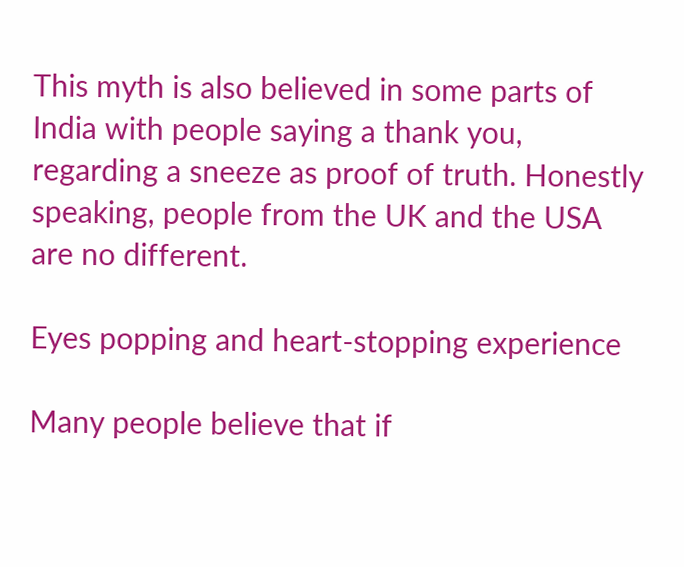This myth is also believed in some parts of India with people saying a thank you, regarding a sneeze as proof of truth. Honestly speaking, people from the UK and the USA are no different.

Eyes popping and heart-stopping experience

Many people believe that if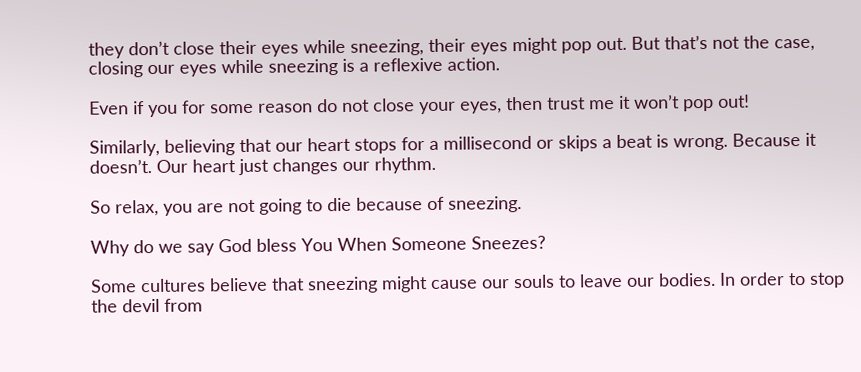they don’t close their eyes while sneezing, their eyes might pop out. But that’s not the case, closing our eyes while sneezing is a reflexive action.

Even if you for some reason do not close your eyes, then trust me it won’t pop out!

Similarly, believing that our heart stops for a millisecond or skips a beat is wrong. Because it doesn’t. Our heart just changes our rhythm.

So relax, you are not going to die because of sneezing.

Why do we say God bless You When Someone Sneezes?

Some cultures believe that sneezing might cause our souls to leave our bodies. In order to stop the devil from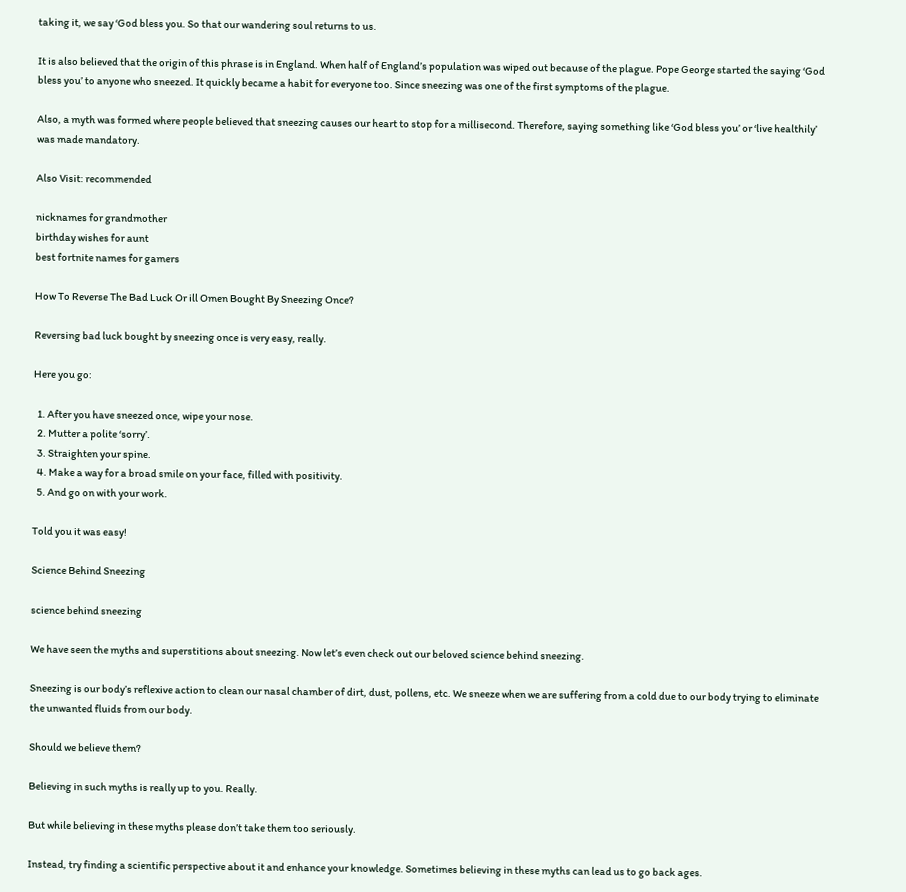taking it, we say ‘God bless you. So that our wandering soul returns to us.

It is also believed that the origin of this phrase is in England. When half of England’s population was wiped out because of the plague. Pope George started the saying ‘God bless you’ to anyone who sneezed. It quickly became a habit for everyone too. Since sneezing was one of the first symptoms of the plague.

Also, a myth was formed where people believed that sneezing causes our heart to stop for a millisecond. Therefore, saying something like ‘God bless you’ or ‘live healthily’ was made mandatory.

Also Visit: recommended

nicknames for grandmother
birthday wishes for aunt
best fortnite names for gamers

How To Reverse The Bad Luck Or ill Omen Bought By Sneezing Once?

Reversing bad luck bought by sneezing once is very easy, really.

Here you go:

  1. After you have sneezed once, wipe your nose.
  2. Mutter a polite ‘sorry’.
  3. Straighten your spine.
  4. Make a way for a broad smile on your face, filled with positivity.
  5. And go on with your work.

Told you it was easy!

Science Behind Sneezing

science behind sneezing

We have seen the myths and superstitions about sneezing. Now let’s even check out our beloved science behind sneezing.

Sneezing is our body’s reflexive action to clean our nasal chamber of dirt, dust, pollens, etc. We sneeze when we are suffering from a cold due to our body trying to eliminate the unwanted fluids from our body.

Should we believe them?

Believing in such myths is really up to you. Really.

But while believing in these myths please don’t take them too seriously.

Instead, try finding a scientific perspective about it and enhance your knowledge. Sometimes believing in these myths can lead us to go back ages.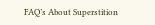FAQ’s About Superstition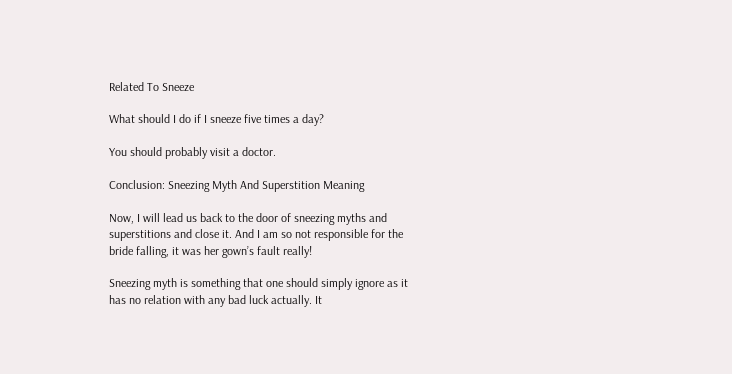Related To Sneeze

What should I do if I sneeze five times a day?

You should probably visit a doctor.

Conclusion: Sneezing Myth And Superstition Meaning

Now, I will lead us back to the door of sneezing myths and superstitions and close it. And I am so not responsible for the bride falling, it was her gown’s fault really!

Sneezing myth is something that one should simply ignore as it has no relation with any bad luck actually. It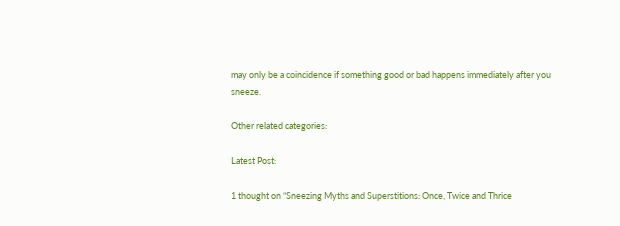may only be a coincidence if something good or bad happens immediately after you sneeze.

Other related categories:

Latest Post:

1 thought on “Sneezing Myths and Superstitions: Once, Twice and Thrice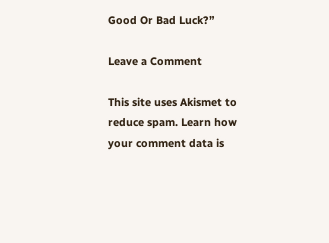Good Or Bad Luck?”

Leave a Comment

This site uses Akismet to reduce spam. Learn how your comment data is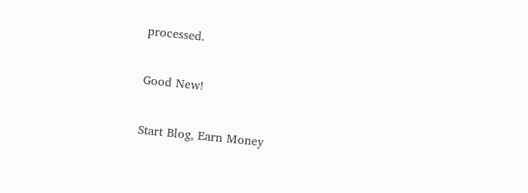processed.

Good New!

Start Blog, Earn Money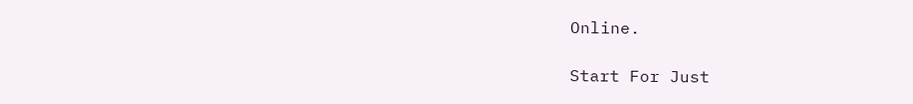Online.

Start For Just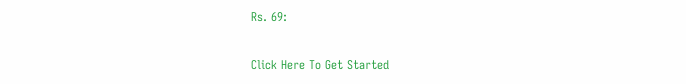Rs. 69:

Click Here To Get Started